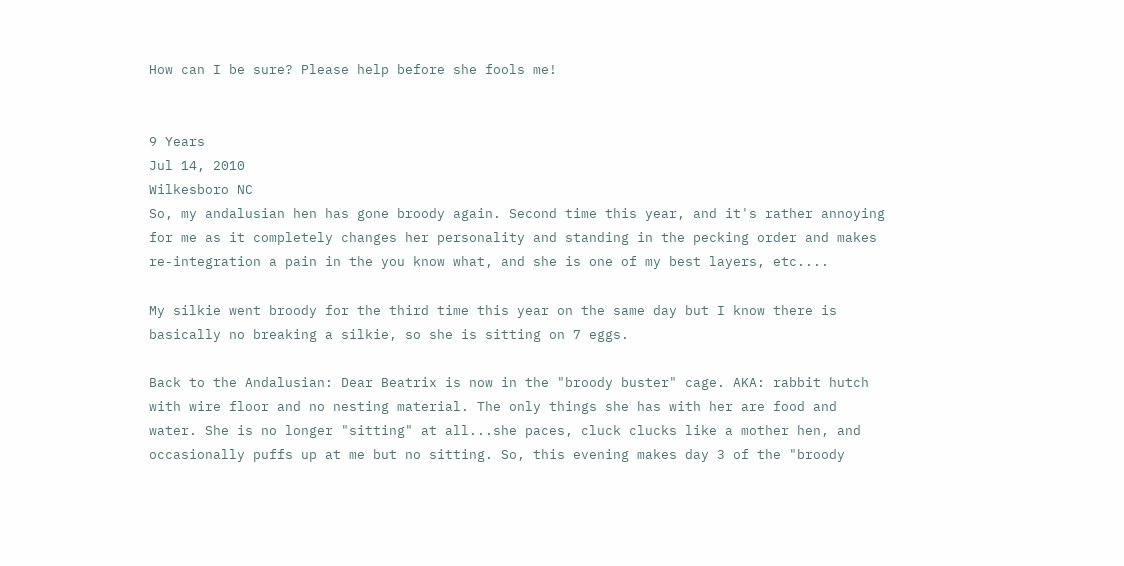How can I be sure? Please help before she fools me!


9 Years
Jul 14, 2010
Wilkesboro NC
So, my andalusian hen has gone broody again. Second time this year, and it's rather annoying for me as it completely changes her personality and standing in the pecking order and makes re-integration a pain in the you know what, and she is one of my best layers, etc....

My silkie went broody for the third time this year on the same day but I know there is basically no breaking a silkie, so she is sitting on 7 eggs.

Back to the Andalusian: Dear Beatrix is now in the "broody buster" cage. AKA: rabbit hutch with wire floor and no nesting material. The only things she has with her are food and water. She is no longer "sitting" at all...she paces, cluck clucks like a mother hen, and occasionally puffs up at me but no sitting. So, this evening makes day 3 of the "broody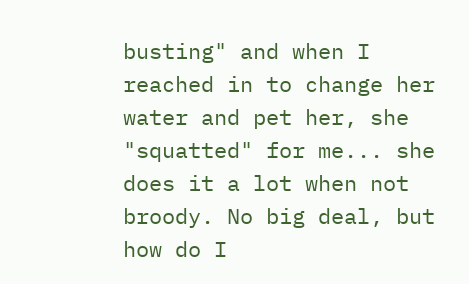busting" and when I reached in to change her water and pet her, she "squatted" for me... she does it a lot when not broody. No big deal, but how do I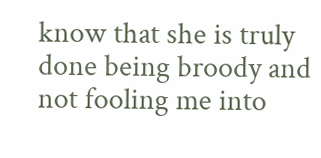know that she is truly done being broody and not fooling me into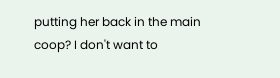putting her back in the main coop? I don't want to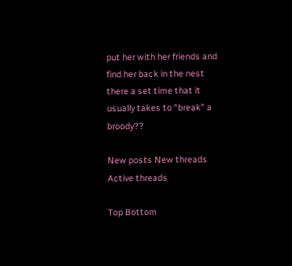put her with her friends and find her back in the nest there a set time that it usually takes to "break" a broody??

New posts New threads Active threads

Top Bottom